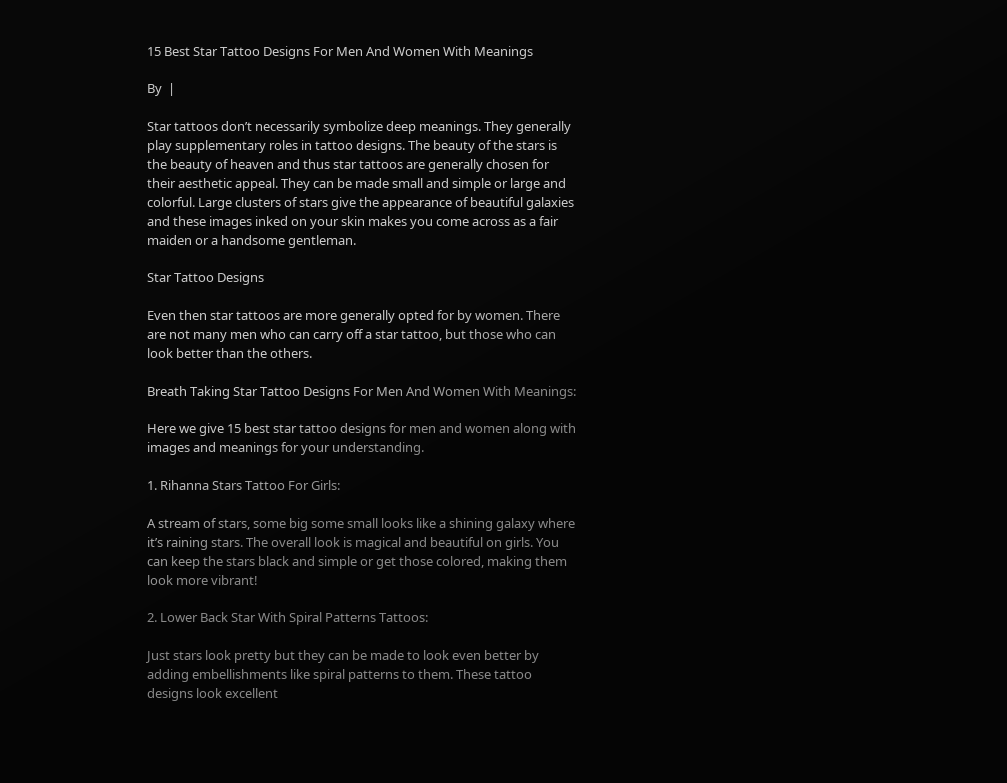15 Best Star Tattoo Designs For Men And Women With Meanings

By  |

Star tattoos don’t necessarily symbolize deep meanings. They generally play supplementary roles in tattoo designs. The beauty of the stars is the beauty of heaven and thus star tattoos are generally chosen for their aesthetic appeal. They can be made small and simple or large and colorful. Large clusters of stars give the appearance of beautiful galaxies and these images inked on your skin makes you come across as a fair maiden or a handsome gentleman.

Star Tattoo Designs

Even then star tattoos are more generally opted for by women. There are not many men who can carry off a star tattoo, but those who can look better than the others.

Breath Taking Star Tattoo Designs For Men And Women With Meanings:

Here we give 15 best star tattoo designs for men and women along with images and meanings for your understanding.

1. Rihanna Stars Tattoo For Girls:

A stream of stars, some big some small looks like a shining galaxy where it’s raining stars. The overall look is magical and beautiful on girls. You can keep the stars black and simple or get those colored, making them look more vibrant!

2. Lower Back Star With Spiral Patterns Tattoos:

Just stars look pretty but they can be made to look even better by adding embellishments like spiral patterns to them. These tattoo designs look excellent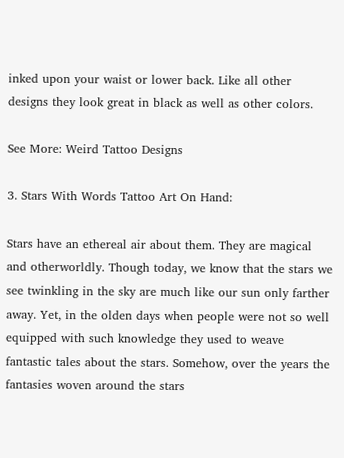inked upon your waist or lower back. Like all other designs they look great in black as well as other colors.

See More: Weird Tattoo Designs

3. Stars With Words Tattoo Art On Hand:

Stars have an ethereal air about them. They are magical and otherworldly. Though today, we know that the stars we see twinkling in the sky are much like our sun only farther away. Yet, in the olden days when people were not so well equipped with such knowledge they used to weave fantastic tales about the stars. Somehow, over the years the fantasies woven around the stars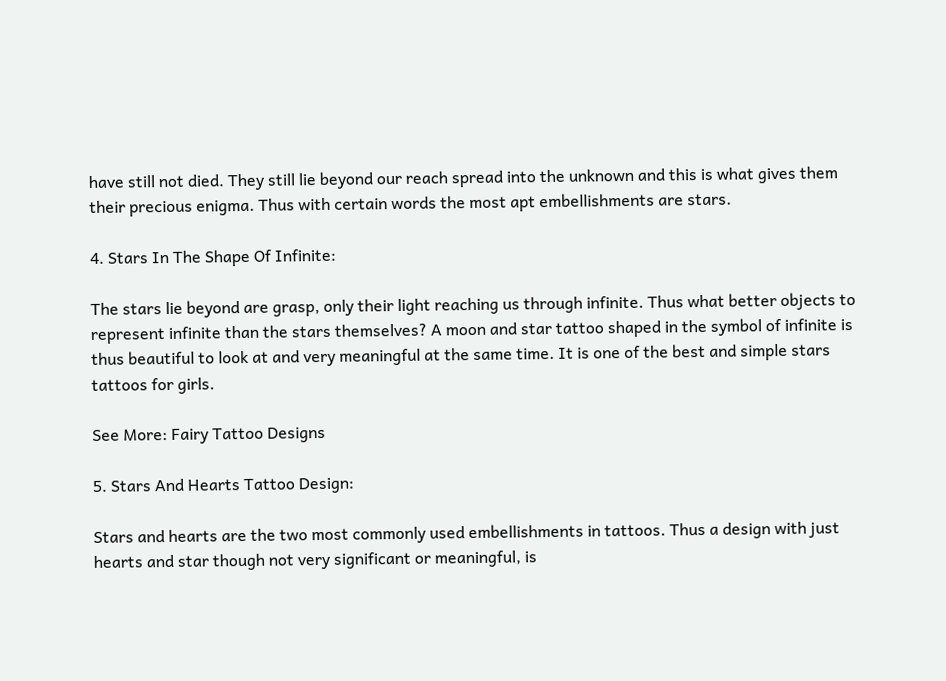have still not died. They still lie beyond our reach spread into the unknown and this is what gives them their precious enigma. Thus with certain words the most apt embellishments are stars.

4. Stars In The Shape Of Infinite:

The stars lie beyond are grasp, only their light reaching us through infinite. Thus what better objects to represent infinite than the stars themselves? A moon and star tattoo shaped in the symbol of infinite is thus beautiful to look at and very meaningful at the same time. It is one of the best and simple stars tattoos for girls.

See More: Fairy Tattoo Designs

5. Stars And Hearts Tattoo Design:

Stars and hearts are the two most commonly used embellishments in tattoos. Thus a design with just hearts and star though not very significant or meaningful, is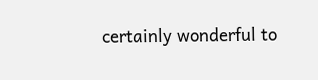certainly wonderful to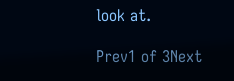look at.

Prev1 of 3Next